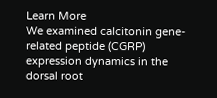Learn More
We examined calcitonin gene-related peptide (CGRP) expression dynamics in the dorsal root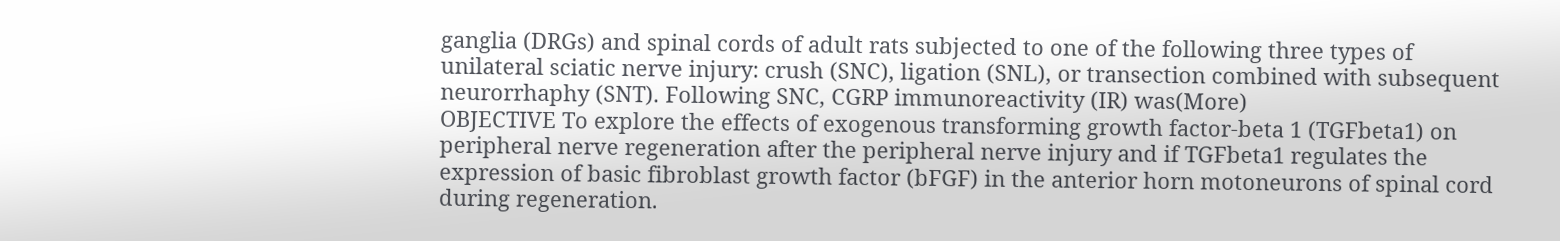ganglia (DRGs) and spinal cords of adult rats subjected to one of the following three types of unilateral sciatic nerve injury: crush (SNC), ligation (SNL), or transection combined with subsequent neurorrhaphy (SNT). Following SNC, CGRP immunoreactivity (IR) was(More)
OBJECTIVE To explore the effects of exogenous transforming growth factor-beta 1 (TGFbeta1) on peripheral nerve regeneration after the peripheral nerve injury and if TGFbeta1 regulates the expression of basic fibroblast growth factor (bFGF) in the anterior horn motoneurons of spinal cord during regeneration.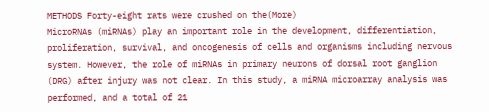METHODS Forty-eight rats were crushed on the(More)
MicroRNAs (miRNAs) play an important role in the development, differentiation, proliferation, survival, and oncogenesis of cells and organisms including nervous system. However, the role of miRNAs in primary neurons of dorsal root ganglion (DRG) after injury was not clear. In this study, a miRNA microarray analysis was performed, and a total of 21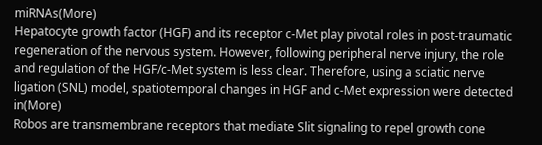miRNAs(More)
Hepatocyte growth factor (HGF) and its receptor c-Met play pivotal roles in post-traumatic regeneration of the nervous system. However, following peripheral nerve injury, the role and regulation of the HGF/c-Met system is less clear. Therefore, using a sciatic nerve ligation (SNL) model, spatiotemporal changes in HGF and c-Met expression were detected in(More)
Robos are transmembrane receptors that mediate Slit signaling to repel growth cone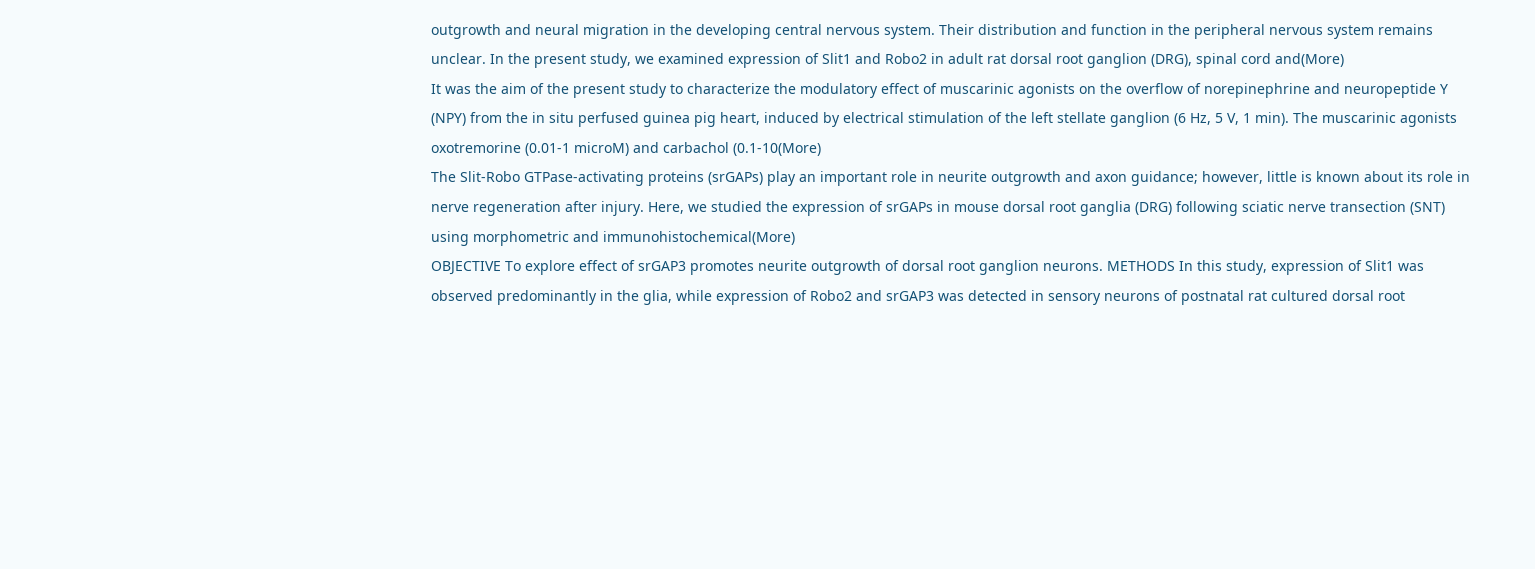outgrowth and neural migration in the developing central nervous system. Their distribution and function in the peripheral nervous system remains unclear. In the present study, we examined expression of Slit1 and Robo2 in adult rat dorsal root ganglion (DRG), spinal cord and(More)
It was the aim of the present study to characterize the modulatory effect of muscarinic agonists on the overflow of norepinephrine and neuropeptide Y (NPY) from the in situ perfused guinea pig heart, induced by electrical stimulation of the left stellate ganglion (6 Hz, 5 V, 1 min). The muscarinic agonists oxotremorine (0.01-1 microM) and carbachol (0.1-10(More)
The Slit-Robo GTPase-activating proteins (srGAPs) play an important role in neurite outgrowth and axon guidance; however, little is known about its role in nerve regeneration after injury. Here, we studied the expression of srGAPs in mouse dorsal root ganglia (DRG) following sciatic nerve transection (SNT) using morphometric and immunohistochemical(More)
OBJECTIVE To explore effect of srGAP3 promotes neurite outgrowth of dorsal root ganglion neurons. METHODS In this study, expression of Slit1 was observed predominantly in the glia, while expression of Robo2 and srGAP3 was detected in sensory neurons of postnatal rat cultured dorsal root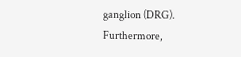ganglion (DRG). Furthermore,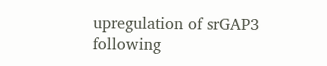upregulation of srGAP3 following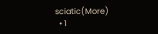sciatic(More)
  • 1